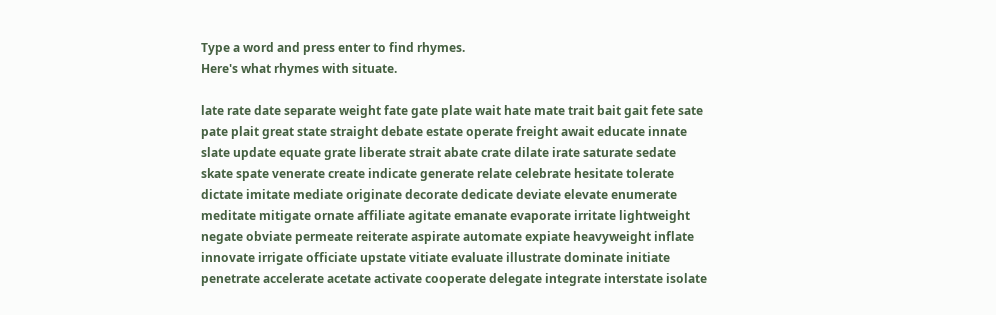Type a word and press enter to find rhymes.
Here's what rhymes with situate.

late rate date separate weight fate gate plate wait hate mate trait bait gait fete sate pate plait great state straight debate estate operate freight await educate innate slate update equate grate liberate strait abate crate dilate irate saturate sedate skate spate venerate create indicate generate relate celebrate hesitate tolerate dictate imitate mediate originate decorate dedicate deviate elevate enumerate meditate mitigate ornate affiliate agitate emanate evaporate irritate lightweight negate obviate permeate reiterate aspirate automate expiate heavyweight inflate innovate irrigate officiate upstate vitiate evaluate illustrate dominate initiate penetrate accelerate acetate activate cooperate delegate integrate interstate isolate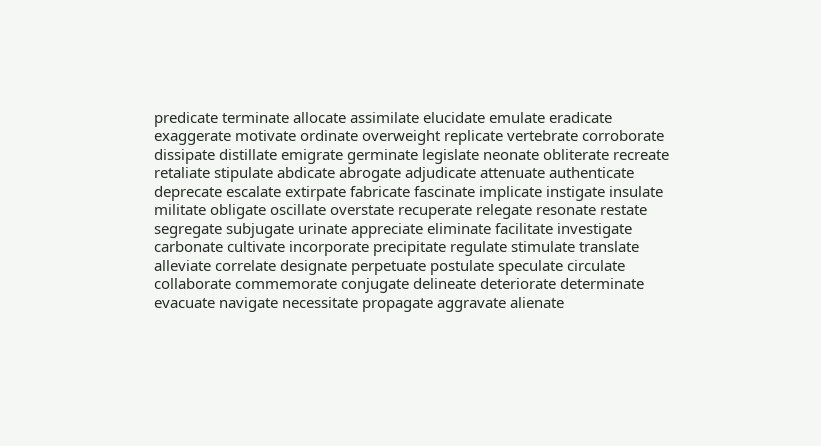predicate terminate allocate assimilate elucidate emulate eradicate exaggerate motivate ordinate overweight replicate vertebrate corroborate dissipate distillate emigrate germinate legislate neonate obliterate recreate retaliate stipulate abdicate abrogate adjudicate attenuate authenticate deprecate escalate extirpate fabricate fascinate implicate instigate insulate militate obligate oscillate overstate recuperate relegate resonate restate segregate subjugate urinate appreciate eliminate facilitate investigate carbonate cultivate incorporate precipitate regulate stimulate translate alleviate correlate designate perpetuate postulate speculate circulate collaborate commemorate conjugate delineate deteriorate determinate evacuate navigate necessitate propagate aggravate alienate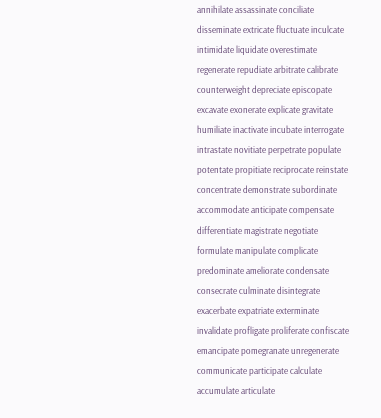annihilate assassinate conciliate disseminate extricate fluctuate inculcate intimidate liquidate overestimate regenerate repudiate arbitrate calibrate counterweight depreciate episcopate excavate exonerate explicate gravitate humiliate inactivate incubate interrogate intrastate novitiate perpetrate populate potentate propitiate reciprocate reinstate concentrate demonstrate subordinate accommodate anticipate compensate differentiate magistrate negotiate formulate manipulate complicate predominate ameliorate condensate consecrate culminate disintegrate exacerbate expatriate exterminate invalidate profligate proliferate confiscate emancipate pomegranate unregenerate communicate participate calculate accumulate articulate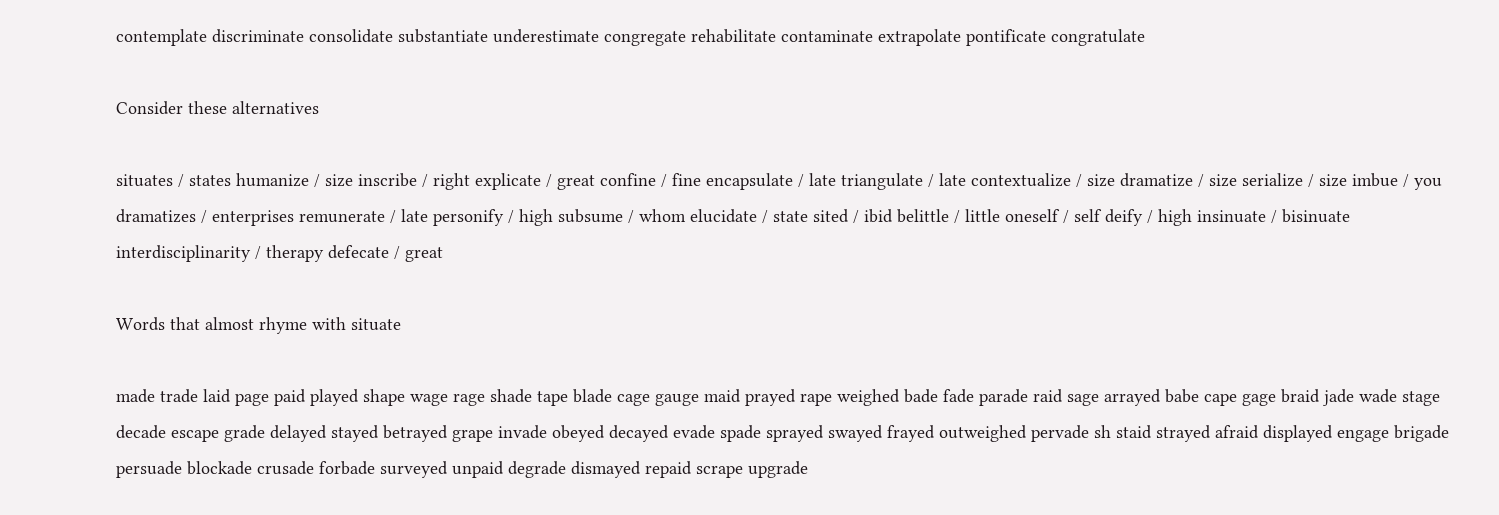contemplate discriminate consolidate substantiate underestimate congregate rehabilitate contaminate extrapolate pontificate congratulate

Consider these alternatives

situates / states humanize / size inscribe / right explicate / great confine / fine encapsulate / late triangulate / late contextualize / size dramatize / size serialize / size imbue / you dramatizes / enterprises remunerate / late personify / high subsume / whom elucidate / state sited / ibid belittle / little oneself / self deify / high insinuate / bisinuate interdisciplinarity / therapy defecate / great

Words that almost rhyme with situate

made trade laid page paid played shape wage rage shade tape blade cage gauge maid prayed rape weighed bade fade parade raid sage arrayed babe cape gage braid jade wade stage decade escape grade delayed stayed betrayed grape invade obeyed decayed evade spade sprayed swayed frayed outweighed pervade sh staid strayed afraid displayed engage brigade persuade blockade crusade forbade surveyed unpaid degrade dismayed repaid scrape upgrade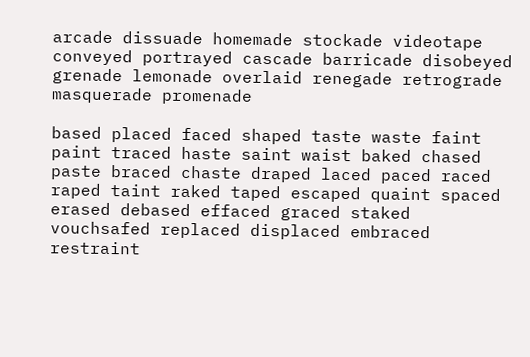arcade dissuade homemade stockade videotape conveyed portrayed cascade barricade disobeyed grenade lemonade overlaid renegade retrograde masquerade promenade

based placed faced shaped taste waste faint paint traced haste saint waist baked chased paste braced chaste draped laced paced raced raped taint raked taped escaped quaint spaced erased debased effaced graced staked vouchsafed replaced displaced embraced restraint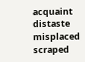acquaint distaste misplaced scraped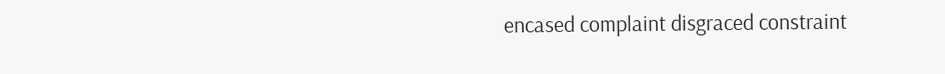encased complaint disgraced constraint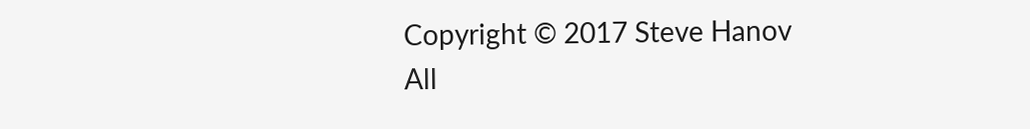Copyright © 2017 Steve Hanov
All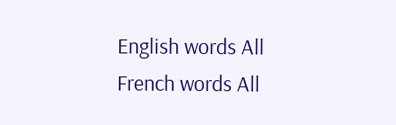English words All French words All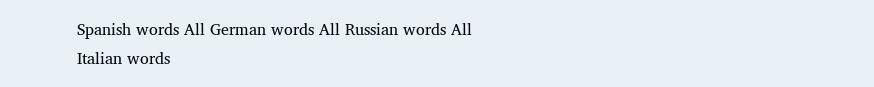Spanish words All German words All Russian words All Italian words